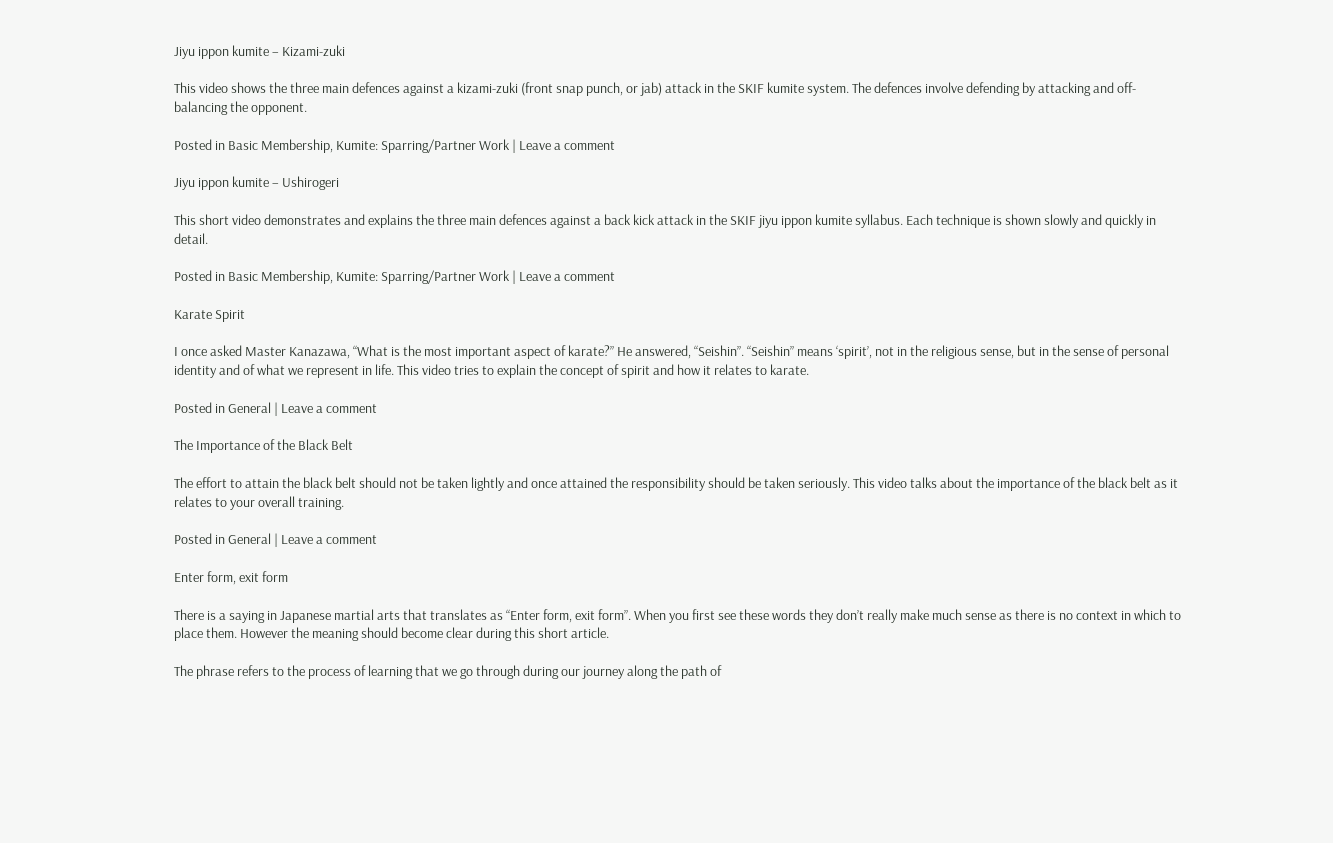Jiyu ippon kumite – Kizami-zuki

This video shows the three main defences against a kizami-zuki (front snap punch, or jab) attack in the SKIF kumite system. The defences involve defending by attacking and off-balancing the opponent.

Posted in Basic Membership, Kumite: Sparring/Partner Work | Leave a comment

Jiyu ippon kumite – Ushirogeri

This short video demonstrates and explains the three main defences against a back kick attack in the SKIF jiyu ippon kumite syllabus. Each technique is shown slowly and quickly in detail.

Posted in Basic Membership, Kumite: Sparring/Partner Work | Leave a comment

Karate Spirit

I once asked Master Kanazawa, “What is the most important aspect of karate?” He answered, “Seishin”. “Seishin” means ‘spirit’, not in the religious sense, but in the sense of personal identity and of what we represent in life. This video tries to explain the concept of spirit and how it relates to karate.

Posted in General | Leave a comment

The Importance of the Black Belt

The effort to attain the black belt should not be taken lightly and once attained the responsibility should be taken seriously. This video talks about the importance of the black belt as it relates to your overall training.

Posted in General | Leave a comment

Enter form, exit form

There is a saying in Japanese martial arts that translates as “Enter form, exit form”. When you first see these words they don’t really make much sense as there is no context in which to place them. However the meaning should become clear during this short article.

The phrase refers to the process of learning that we go through during our journey along the path of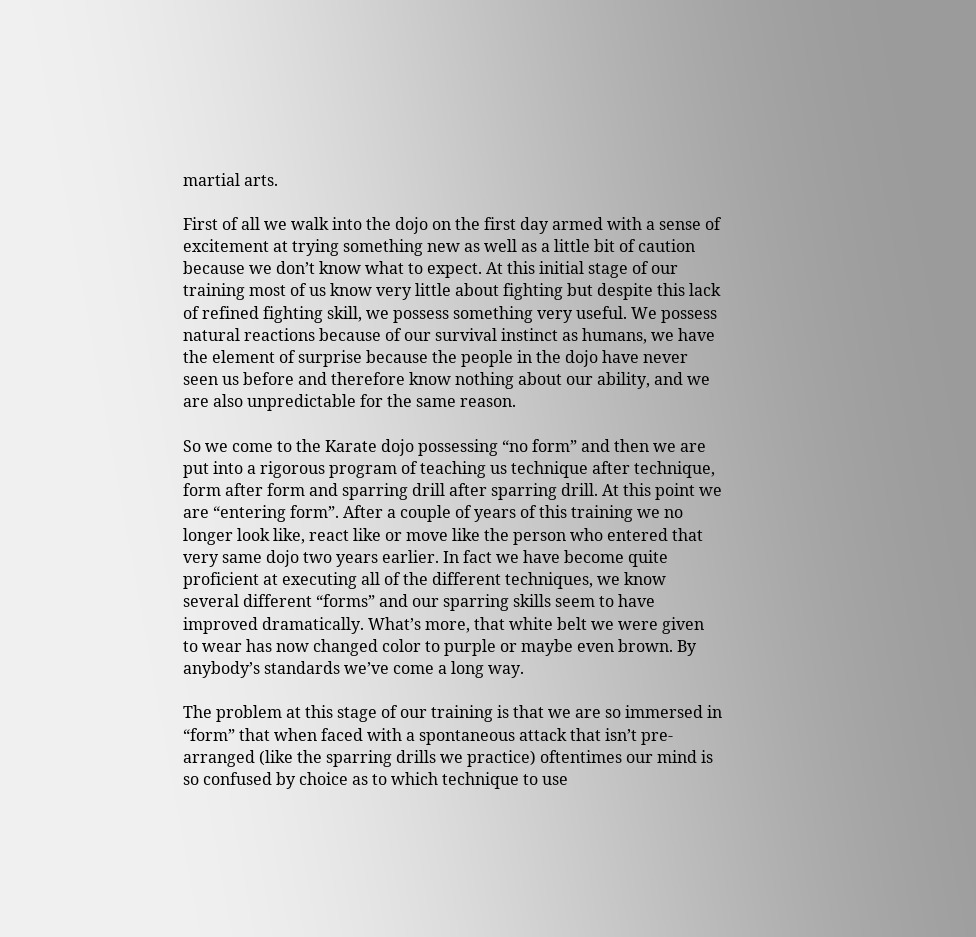martial arts.

First of all we walk into the dojo on the first day armed with a sense of excitement at trying something new as well as a little bit of caution because we don’t know what to expect. At this initial stage of our training most of us know very little about fighting but despite this lack of refined fighting skill, we possess something very useful. We possess natural reactions because of our survival instinct as humans, we have the element of surprise because the people in the dojo have never seen us before and therefore know nothing about our ability, and we are also unpredictable for the same reason.

So we come to the Karate dojo possessing “no form” and then we are put into a rigorous program of teaching us technique after technique, form after form and sparring drill after sparring drill. At this point we are “entering form”. After a couple of years of this training we no longer look like, react like or move like the person who entered that very same dojo two years earlier. In fact we have become quite proficient at executing all of the different techniques, we know several different “forms” and our sparring skills seem to have improved dramatically. What’s more, that white belt we were given to wear has now changed color to purple or maybe even brown. By anybody’s standards we’ve come a long way.

The problem at this stage of our training is that we are so immersed in “form” that when faced with a spontaneous attack that isn’t pre-arranged (like the sparring drills we practice) oftentimes our mind is so confused by choice as to which technique to use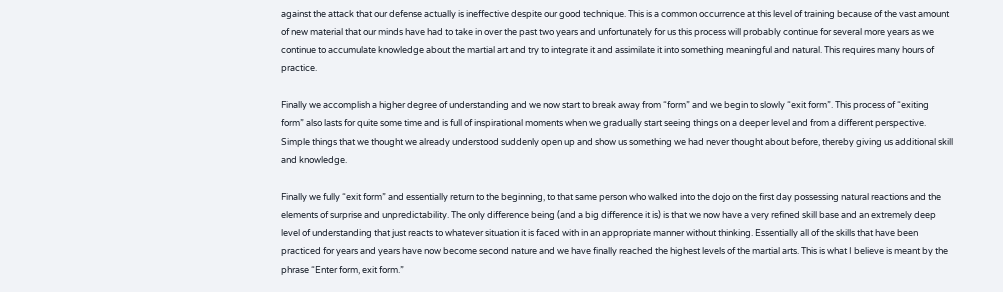against the attack that our defense actually is ineffective despite our good technique. This is a common occurrence at this level of training because of the vast amount of new material that our minds have had to take in over the past two years and unfortunately for us this process will probably continue for several more years as we continue to accumulate knowledge about the martial art and try to integrate it and assimilate it into something meaningful and natural. This requires many hours of practice.

Finally we accomplish a higher degree of understanding and we now start to break away from “form” and we begin to slowly “exit form”. This process of “exiting form” also lasts for quite some time and is full of inspirational moments when we gradually start seeing things on a deeper level and from a different perspective. Simple things that we thought we already understood suddenly open up and show us something we had never thought about before, thereby giving us additional skill and knowledge.

Finally we fully “exit form” and essentially return to the beginning, to that same person who walked into the dojo on the first day possessing natural reactions and the elements of surprise and unpredictability. The only difference being (and a big difference it is) is that we now have a very refined skill base and an extremely deep level of understanding that just reacts to whatever situation it is faced with in an appropriate manner without thinking. Essentially all of the skills that have been practiced for years and years have now become second nature and we have finally reached the highest levels of the martial arts. This is what I believe is meant by the phrase “Enter form, exit form.”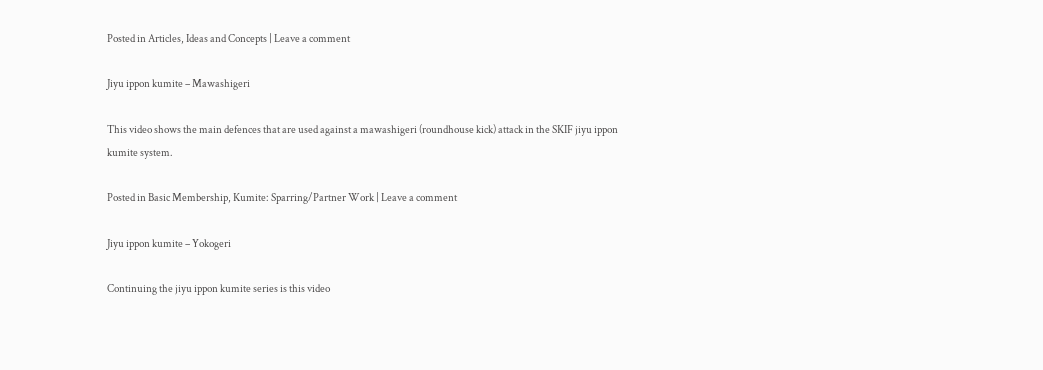Posted in Articles, Ideas and Concepts | Leave a comment

Jiyu ippon kumite – Mawashigeri

This video shows the main defences that are used against a mawashigeri (roundhouse kick) attack in the SKIF jiyu ippon kumite system.

Posted in Basic Membership, Kumite: Sparring/Partner Work | Leave a comment

Jiyu ippon kumite – Yokogeri

Continuing the jiyu ippon kumite series is this video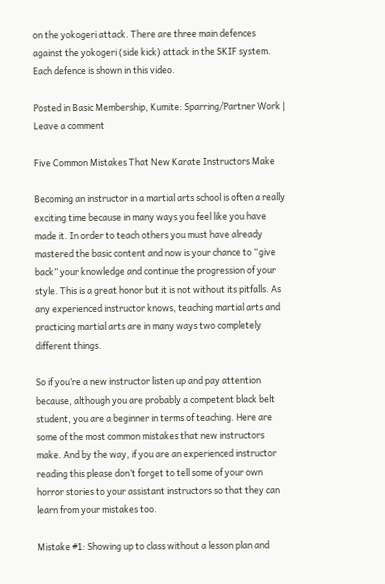on the yokogeri attack. There are three main defences against the yokogeri (side kick) attack in the SKIF system. Each defence is shown in this video.

Posted in Basic Membership, Kumite: Sparring/Partner Work | Leave a comment

Five Common Mistakes That New Karate Instructors Make

Becoming an instructor in a martial arts school is often a really exciting time because in many ways you feel like you have made it. In order to teach others you must have already mastered the basic content and now is your chance to “give back” your knowledge and continue the progression of your style. This is a great honor but it is not without its pitfalls. As any experienced instructor knows, teaching martial arts and practicing martial arts are in many ways two completely different things.

So if you’re a new instructor listen up and pay attention because, although you are probably a competent black belt student, you are a beginner in terms of teaching. Here are some of the most common mistakes that new instructors make. And by the way, if you are an experienced instructor reading this please don’t forget to tell some of your own horror stories to your assistant instructors so that they can learn from your mistakes too.

Mistake #1: Showing up to class without a lesson plan and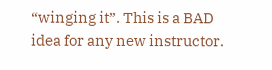“winging it”. This is a BAD idea for any new instructor.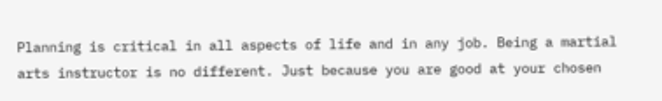Planning is critical in all aspects of life and in any job. Being a martial arts instructor is no different. Just because you are good at your chosen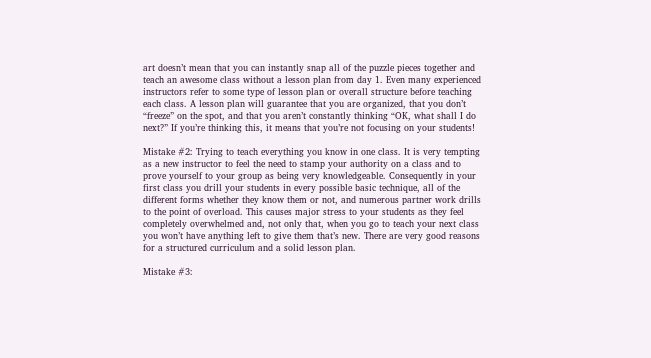art doesn’t mean that you can instantly snap all of the puzzle pieces together and teach an awesome class without a lesson plan from day 1. Even many experienced instructors refer to some type of lesson plan or overall structure before teaching each class. A lesson plan will guarantee that you are organized, that you don’t “freeze” on the spot, and that you aren’t constantly thinking “OK, what shall I do next?” If you’re thinking this, it means that you’re not focusing on your students!

Mistake #2: Trying to teach everything you know in one class. It is very tempting as a new instructor to feel the need to stamp your authority on a class and to prove yourself to your group as being very knowledgeable. Consequently in your first class you drill your students in every possible basic technique, all of the different forms whether they know them or not, and numerous partner work drills to the point of overload. This causes major stress to your students as they feel completely overwhelmed and, not only that, when you go to teach your next class you won’t have anything left to give them that’s new. There are very good reasons for a structured curriculum and a solid lesson plan.

Mistake #3: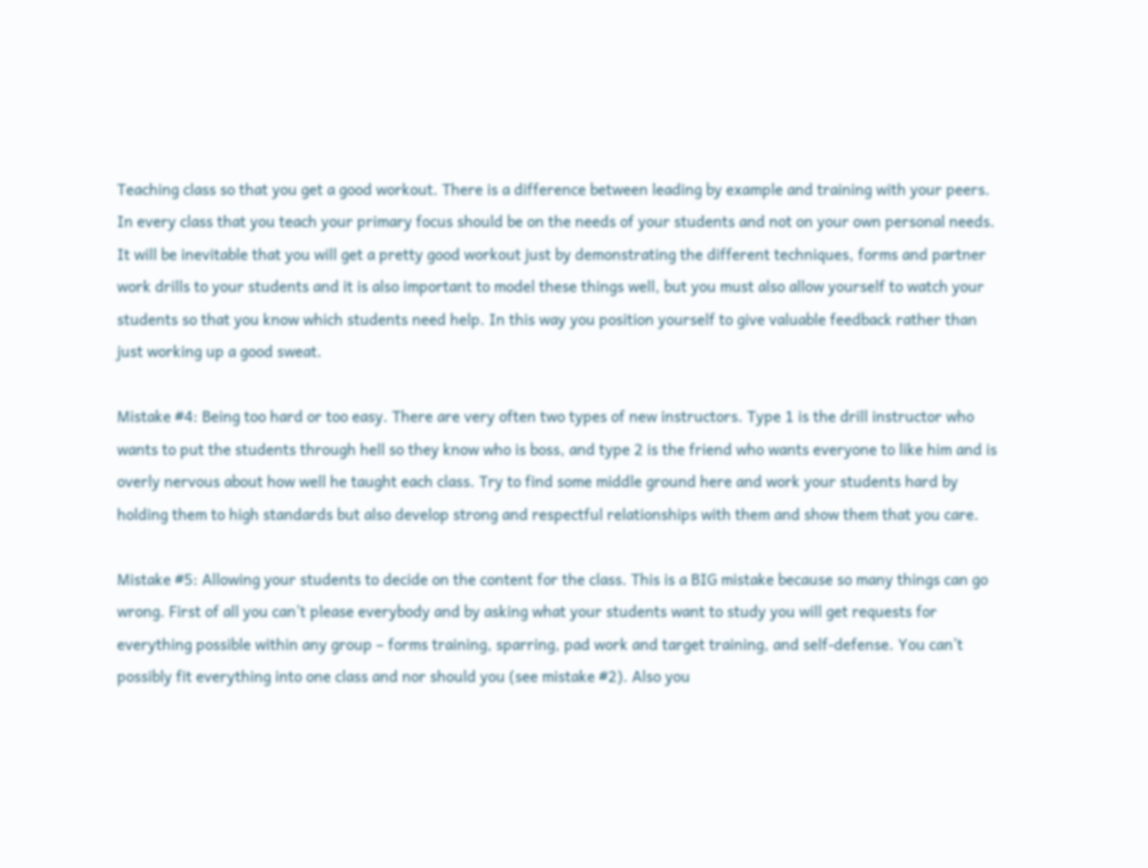Teaching class so that you get a good workout. There is a difference between leading by example and training with your peers. In every class that you teach your primary focus should be on the needs of your students and not on your own personal needs. It will be inevitable that you will get a pretty good workout just by demonstrating the different techniques, forms and partner work drills to your students and it is also important to model these things well, but you must also allow yourself to watch your students so that you know which students need help. In this way you position yourself to give valuable feedback rather than just working up a good sweat.

Mistake #4: Being too hard or too easy. There are very often two types of new instructors. Type 1 is the drill instructor who wants to put the students through hell so they know who is boss, and type 2 is the friend who wants everyone to like him and is overly nervous about how well he taught each class. Try to find some middle ground here and work your students hard by holding them to high standards but also develop strong and respectful relationships with them and show them that you care.

Mistake #5: Allowing your students to decide on the content for the class. This is a BIG mistake because so many things can go wrong. First of all you can’t please everybody and by asking what your students want to study you will get requests for everything possible within any group – forms training, sparring, pad work and target training, and self-defense. You can’t possibly fit everything into one class and nor should you (see mistake #2). Also you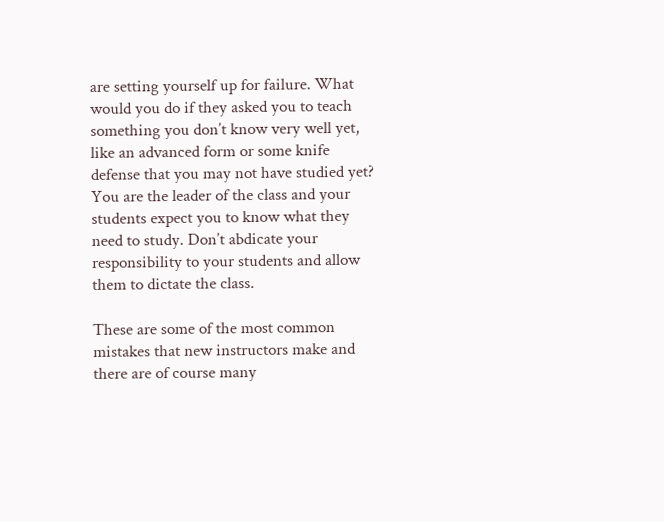are setting yourself up for failure. What would you do if they asked you to teach something you don’t know very well yet, like an advanced form or some knife defense that you may not have studied yet? You are the leader of the class and your students expect you to know what they need to study. Don’t abdicate your responsibility to your students and allow them to dictate the class.

These are some of the most common mistakes that new instructors make and there are of course many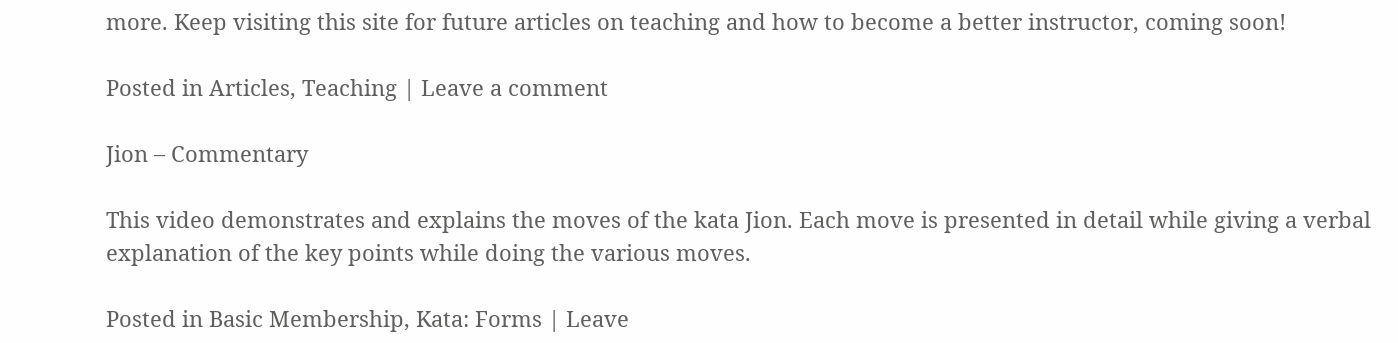more. Keep visiting this site for future articles on teaching and how to become a better instructor, coming soon!

Posted in Articles, Teaching | Leave a comment

Jion – Commentary

This video demonstrates and explains the moves of the kata Jion. Each move is presented in detail while giving a verbal explanation of the key points while doing the various moves.

Posted in Basic Membership, Kata: Forms | Leave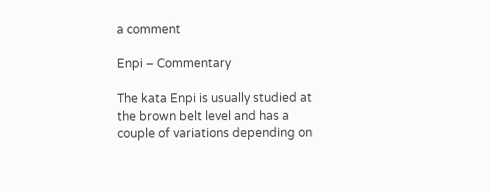a comment

Enpi – Commentary

The kata Enpi is usually studied at the brown belt level and has a couple of variations depending on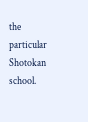the particular Shotokan school.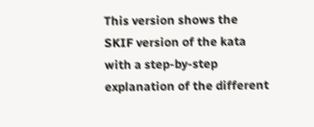This version shows the SKIF version of the kata with a step-by-step explanation of the different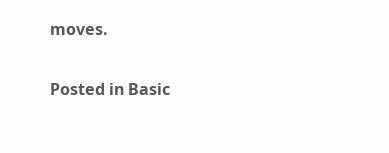moves.

Posted in Basic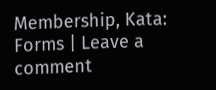Membership, Kata: Forms | Leave a comment